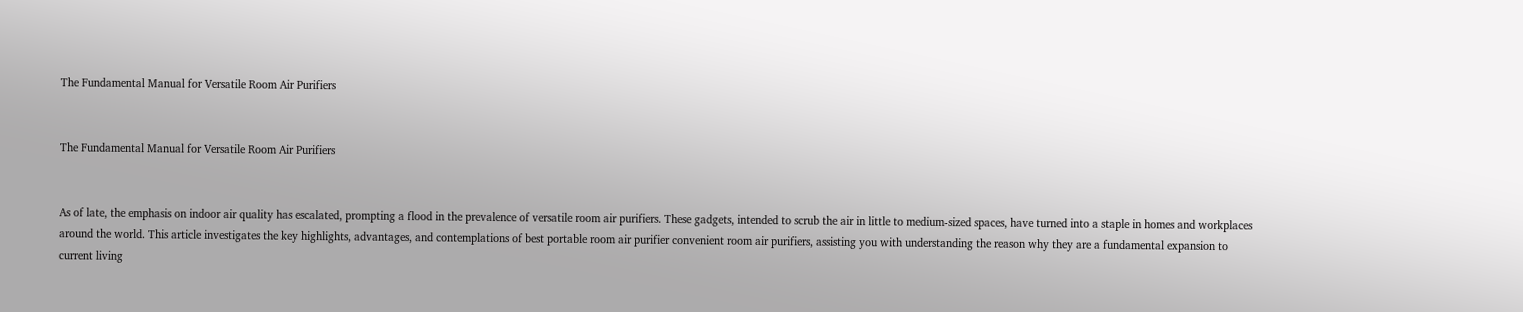The Fundamental Manual for Versatile Room Air Purifiers


The Fundamental Manual for Versatile Room Air Purifiers


As of late, the emphasis on indoor air quality has escalated, prompting a flood in the prevalence of versatile room air purifiers. These gadgets, intended to scrub the air in little to medium-sized spaces, have turned into a staple in homes and workplaces around the world. This article investigates the key highlights, advantages, and contemplations of best portable room air purifier convenient room air purifiers, assisting you with understanding the reason why they are a fundamental expansion to current living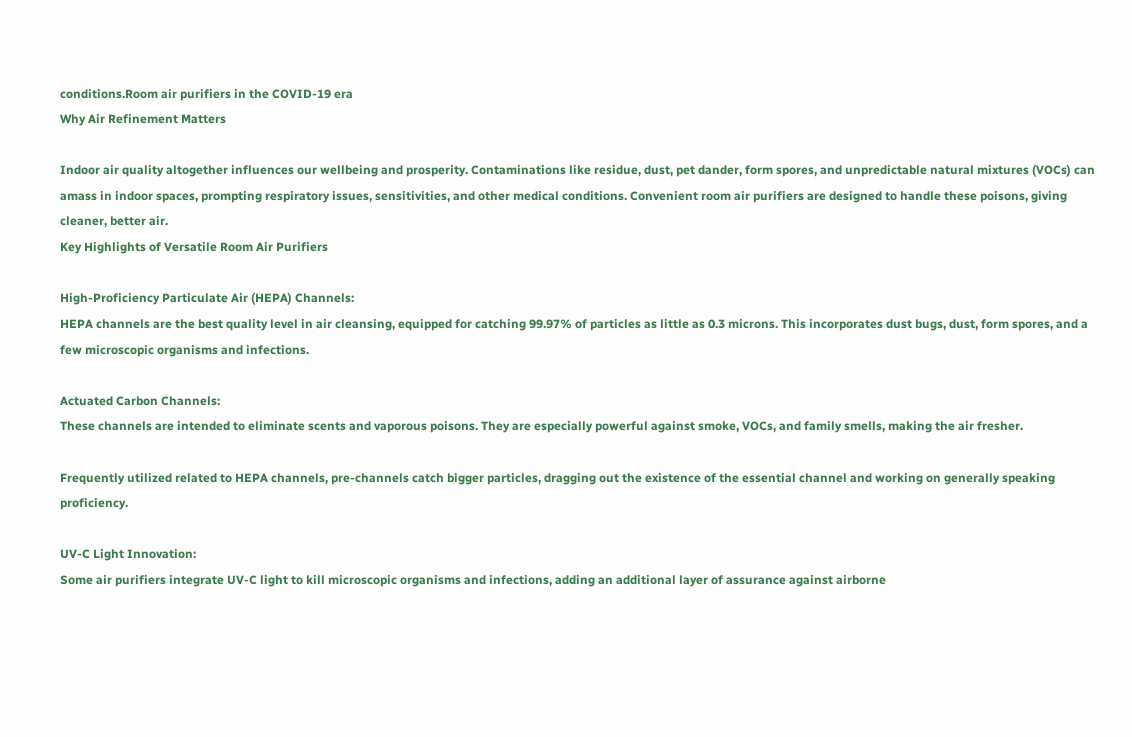conditions.Room air purifiers in the COVID-19 era
Why Air Refinement Matters

Indoor air quality altogether influences our wellbeing and prosperity. Contaminations like residue, dust, pet dander, form spores, and unpredictable natural mixtures (VOCs) can amass in indoor spaces, prompting respiratory issues, sensitivities, and other medical conditions. Convenient room air purifiers are designed to handle these poisons, giving cleaner, better air.
Key Highlights of Versatile Room Air Purifiers

High-Proficiency Particulate Air (HEPA) Channels:
HEPA channels are the best quality level in air cleansing, equipped for catching 99.97% of particles as little as 0.3 microns. This incorporates dust bugs, dust, form spores, and a few microscopic organisms and infections.

Actuated Carbon Channels:
These channels are intended to eliminate scents and vaporous poisons. They are especially powerful against smoke, VOCs, and family smells, making the air fresher.

Frequently utilized related to HEPA channels, pre-channels catch bigger particles, dragging out the existence of the essential channel and working on generally speaking proficiency.

UV-C Light Innovation:
Some air purifiers integrate UV-C light to kill microscopic organisms and infections, adding an additional layer of assurance against airborne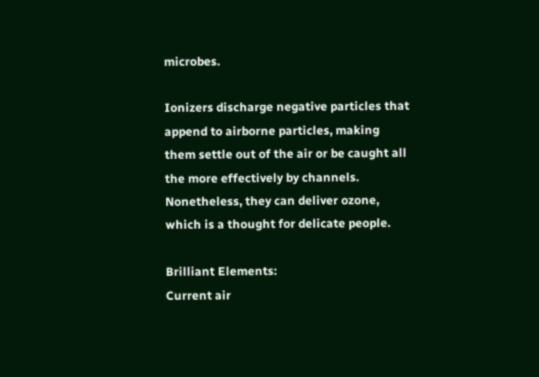microbes.

Ionizers discharge negative particles that append to airborne particles, making them settle out of the air or be caught all the more effectively by channels. Nonetheless, they can deliver ozone, which is a thought for delicate people.

Brilliant Elements:
Current air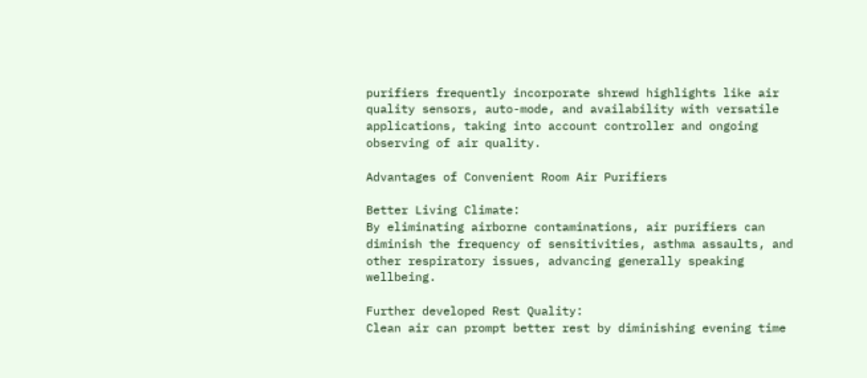purifiers frequently incorporate shrewd highlights like air quality sensors, auto-mode, and availability with versatile applications, taking into account controller and ongoing observing of air quality.

Advantages of Convenient Room Air Purifiers

Better Living Climate:
By eliminating airborne contaminations, air purifiers can diminish the frequency of sensitivities, asthma assaults, and other respiratory issues, advancing generally speaking wellbeing.

Further developed Rest Quality:
Clean air can prompt better rest by diminishing evening time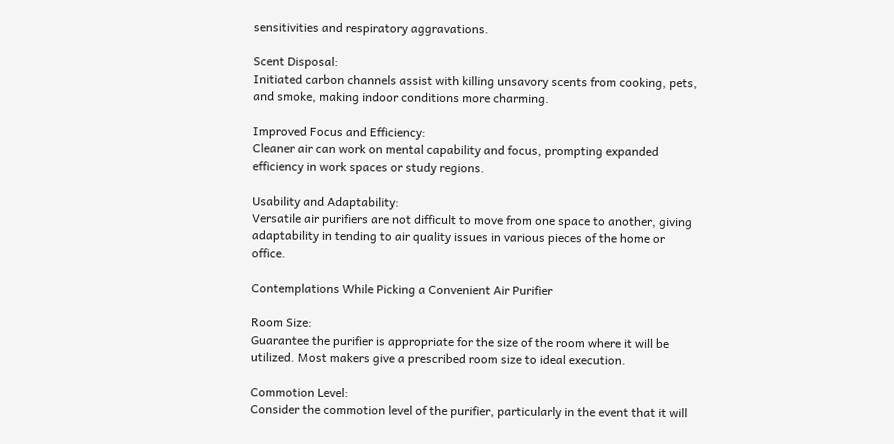sensitivities and respiratory aggravations.

Scent Disposal:
Initiated carbon channels assist with killing unsavory scents from cooking, pets, and smoke, making indoor conditions more charming.

Improved Focus and Efficiency:
Cleaner air can work on mental capability and focus, prompting expanded efficiency in work spaces or study regions.

Usability and Adaptability:
Versatile air purifiers are not difficult to move from one space to another, giving adaptability in tending to air quality issues in various pieces of the home or office.

Contemplations While Picking a Convenient Air Purifier

Room Size:
Guarantee the purifier is appropriate for the size of the room where it will be utilized. Most makers give a prescribed room size to ideal execution.

Commotion Level:
Consider the commotion level of the purifier, particularly in the event that it will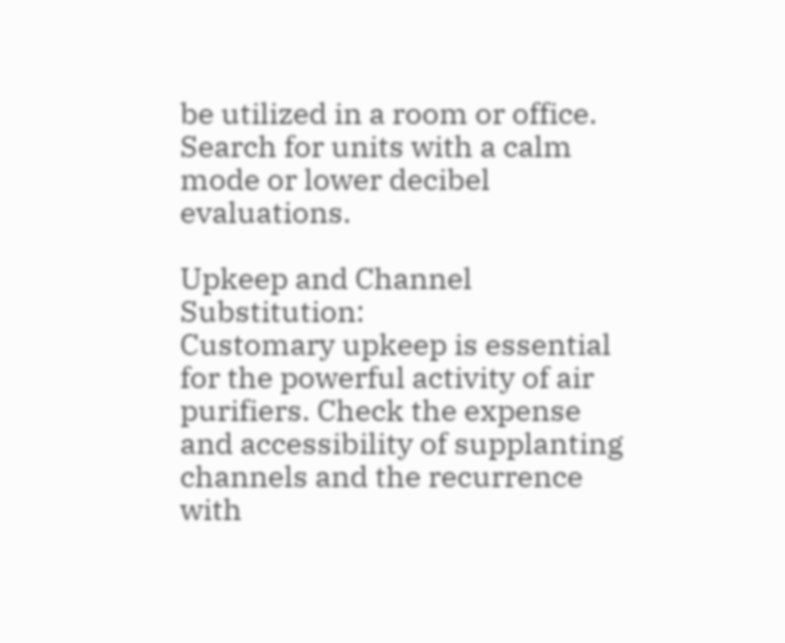be utilized in a room or office. Search for units with a calm mode or lower decibel evaluations.

Upkeep and Channel Substitution:
Customary upkeep is essential for the powerful activity of air purifiers. Check the expense and accessibility of supplanting channels and the recurrence with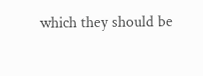which they should be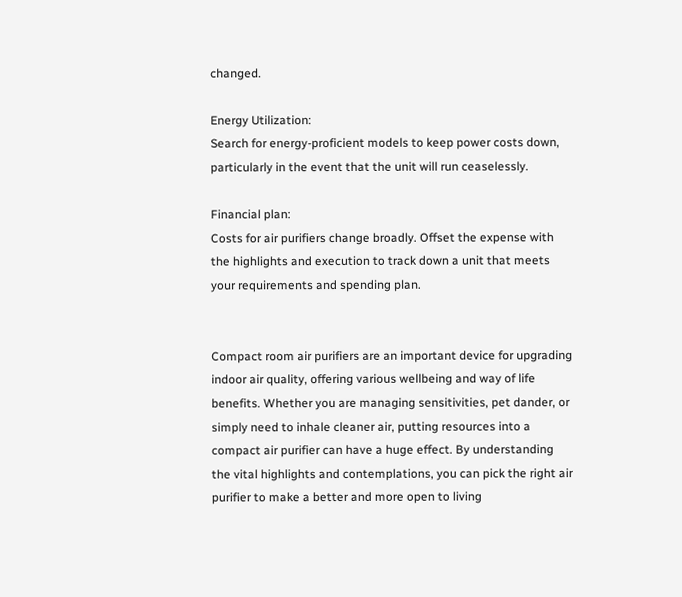changed.

Energy Utilization:
Search for energy-proficient models to keep power costs down, particularly in the event that the unit will run ceaselessly.

Financial plan:
Costs for air purifiers change broadly. Offset the expense with the highlights and execution to track down a unit that meets your requirements and spending plan.


Compact room air purifiers are an important device for upgrading indoor air quality, offering various wellbeing and way of life benefits. Whether you are managing sensitivities, pet dander, or simply need to inhale cleaner air, putting resources into a compact air purifier can have a huge effect. By understanding the vital highlights and contemplations, you can pick the right air purifier to make a better and more open to living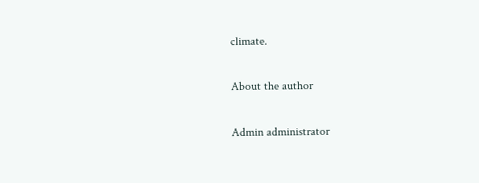climate.

About the author

Admin administrator